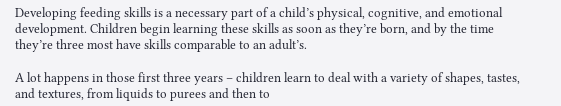Developing feeding skills is a necessary part of a child’s physical, cognitive, and emotional development. Children begin learning these skills as soon as they’re born, and by the time they’re three most have skills comparable to an adult’s.

A lot happens in those first three years – children learn to deal with a variety of shapes, tastes, and textures, from liquids to purees and then to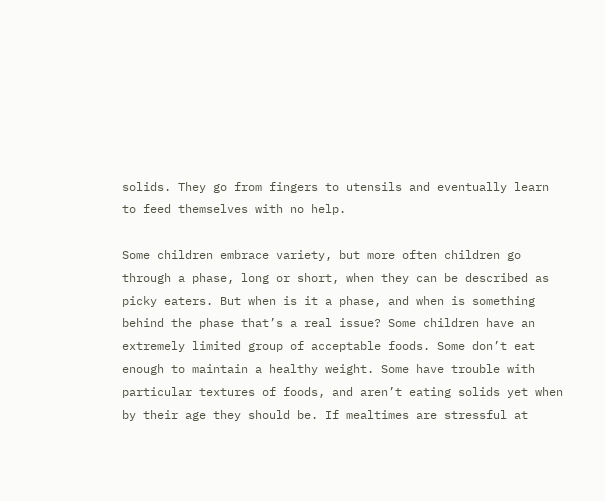solids. They go from fingers to utensils and eventually learn to feed themselves with no help.

Some children embrace variety, but more often children go through a phase, long or short, when they can be described as picky eaters. But when is it a phase, and when is something behind the phase that’s a real issue? Some children have an extremely limited group of acceptable foods. Some don’t eat enough to maintain a healthy weight. Some have trouble with particular textures of foods, and aren’t eating solids yet when by their age they should be. If mealtimes are stressful at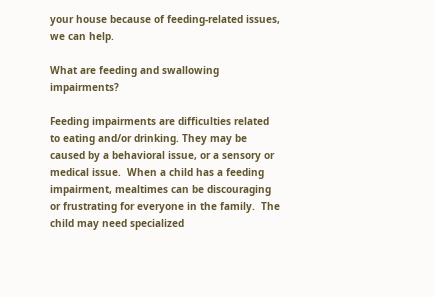your house because of feeding-related issues, we can help.

What are feeding and swallowing impairments?

Feeding impairments are difficulties related to eating and/or drinking. They may be caused by a behavioral issue, or a sensory or medical issue.  When a child has a feeding impairment, mealtimes can be discouraging or frustrating for everyone in the family.  The child may need specialized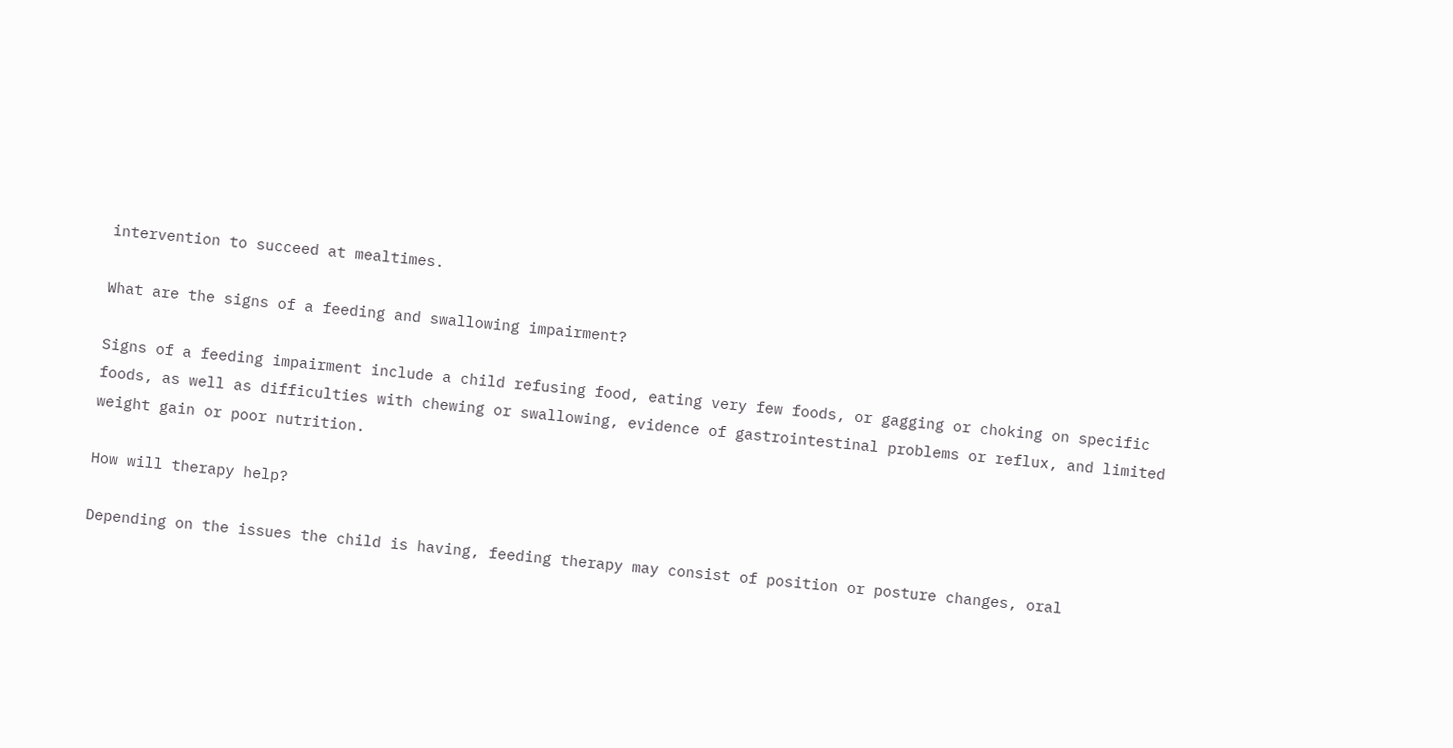intervention to succeed at mealtimes.

What are the signs of a feeding and swallowing impairment?

Signs of a feeding impairment include a child refusing food, eating very few foods, or gagging or choking on specific foods, as well as difficulties with chewing or swallowing, evidence of gastrointestinal problems or reflux, and limited weight gain or poor nutrition.

How will therapy help?

Depending on the issues the child is having, feeding therapy may consist of position or posture changes, oral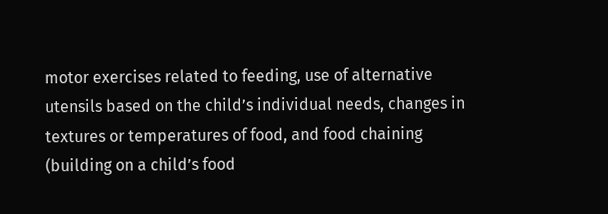motor exercises related to feeding, use of alternative utensils based on the child’s individual needs, changes in textures or temperatures of food, and food chaining (building on a child’s food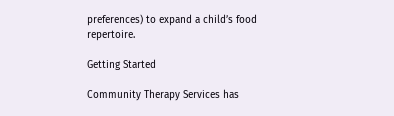preferences) to expand a child’s food repertoire.

Getting Started

Community Therapy Services has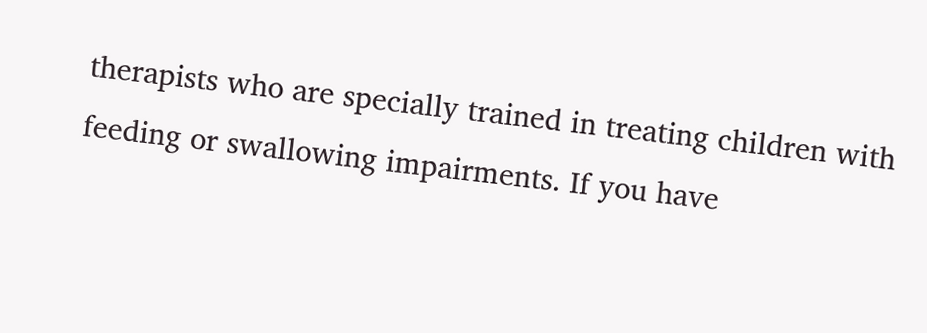therapists who are specially trained in treating children with feeding or swallowing impairments. If you have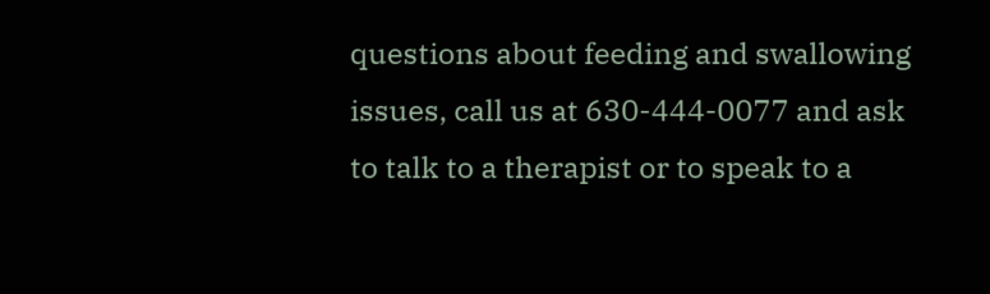questions about feeding and swallowing issues, call us at 630-444-0077 and ask to talk to a therapist or to speak to a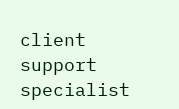client support specialist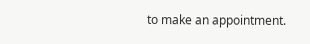to make an appointment.